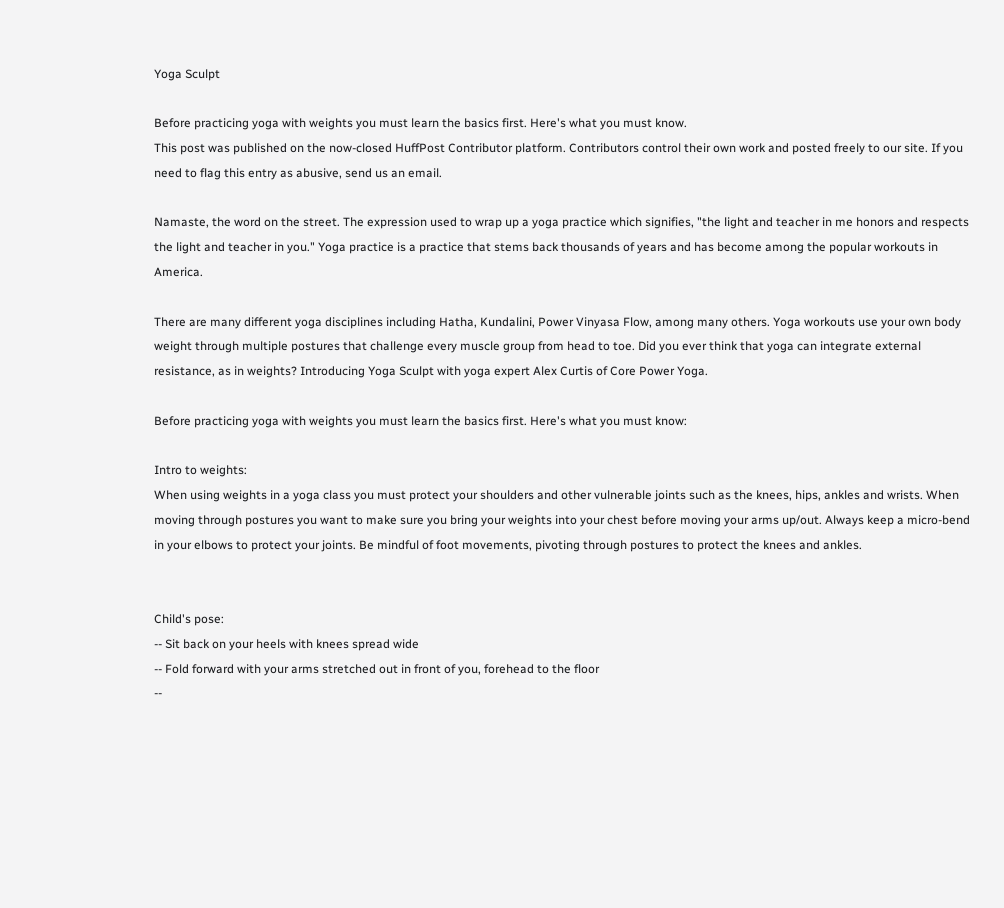Yoga Sculpt

Before practicing yoga with weights you must learn the basics first. Here's what you must know.
This post was published on the now-closed HuffPost Contributor platform. Contributors control their own work and posted freely to our site. If you need to flag this entry as abusive, send us an email.

Namaste, the word on the street. The expression used to wrap up a yoga practice which signifies, "the light and teacher in me honors and respects the light and teacher in you." Yoga practice is a practice that stems back thousands of years and has become among the popular workouts in America.

There are many different yoga disciplines including Hatha, Kundalini, Power Vinyasa Flow, among many others. Yoga workouts use your own body weight through multiple postures that challenge every muscle group from head to toe. Did you ever think that yoga can integrate external resistance, as in weights? Introducing Yoga Sculpt with yoga expert Alex Curtis of Core Power Yoga.

Before practicing yoga with weights you must learn the basics first. Here's what you must know:

Intro to weights:
When using weights in a yoga class you must protect your shoulders and other vulnerable joints such as the knees, hips, ankles and wrists. When moving through postures you want to make sure you bring your weights into your chest before moving your arms up/out. Always keep a micro-bend in your elbows to protect your joints. Be mindful of foot movements, pivoting through postures to protect the knees and ankles.


Child's pose:
-- Sit back on your heels with knees spread wide
-- Fold forward with your arms stretched out in front of you, forehead to the floor
--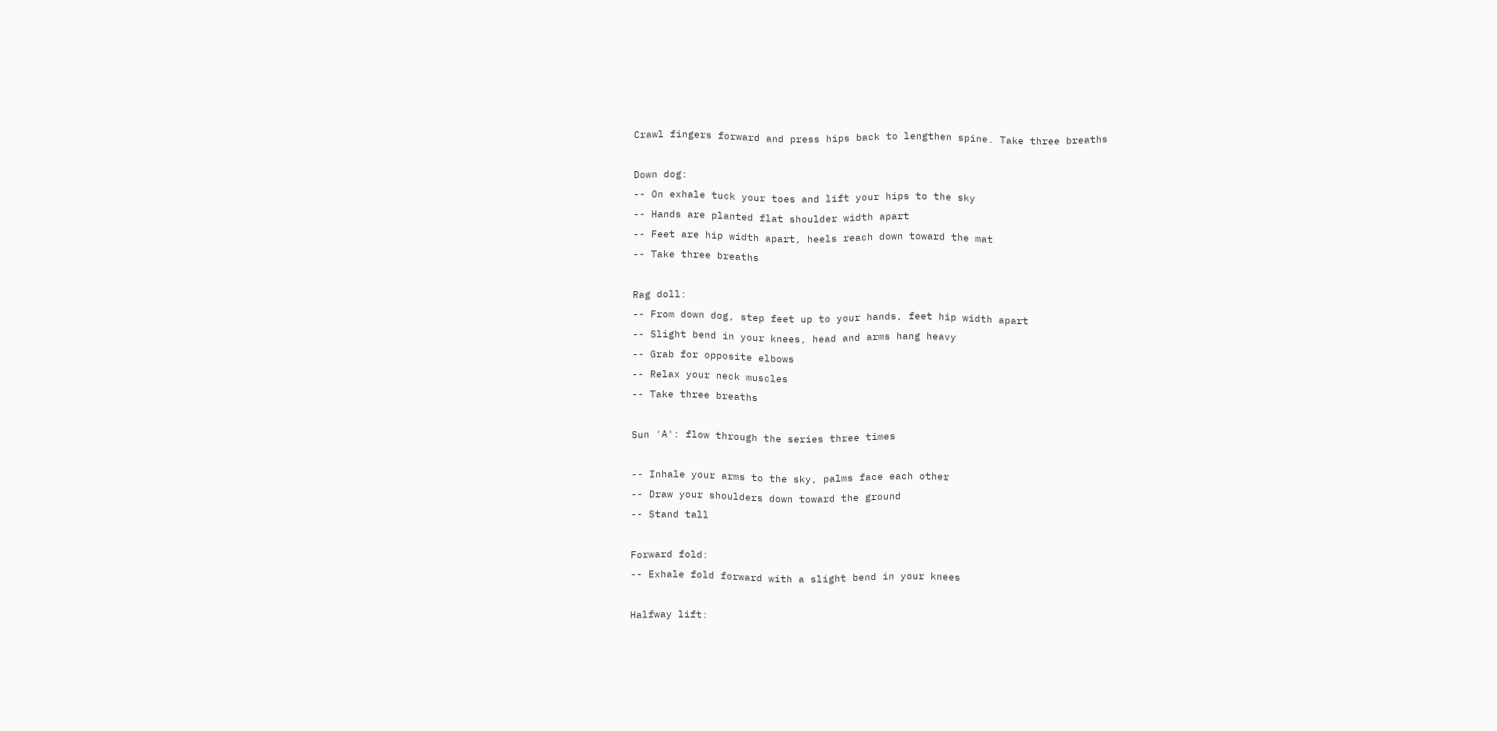Crawl fingers forward and press hips back to lengthen spine. Take three breaths

Down dog:
-- On exhale tuck your toes and lift your hips to the sky
-- Hands are planted flat shoulder width apart
-- Feet are hip width apart, heels reach down toward the mat
-- Take three breaths

Rag doll:
-- From down dog, step feet up to your hands, feet hip width apart
-- Slight bend in your knees, head and arms hang heavy
-- Grab for opposite elbows
-- Relax your neck muscles
-- Take three breaths

Sun 'A': flow through the series three times

-- Inhale your arms to the sky, palms face each other
-- Draw your shoulders down toward the ground
-- Stand tall

Forward fold:
-- Exhale fold forward with a slight bend in your knees

Halfway lift: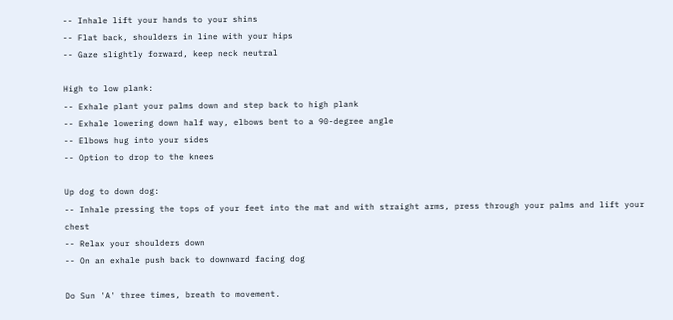-- Inhale lift your hands to your shins
-- Flat back, shoulders in line with your hips
-- Gaze slightly forward, keep neck neutral

High to low plank:
-- Exhale plant your palms down and step back to high plank
-- Exhale lowering down half way, elbows bent to a 90-degree angle
-- Elbows hug into your sides
-- Option to drop to the knees

Up dog to down dog:
-- Inhale pressing the tops of your feet into the mat and with straight arms, press through your palms and lift your chest
-- Relax your shoulders down
-- On an exhale push back to downward facing dog

Do Sun 'A' three times, breath to movement.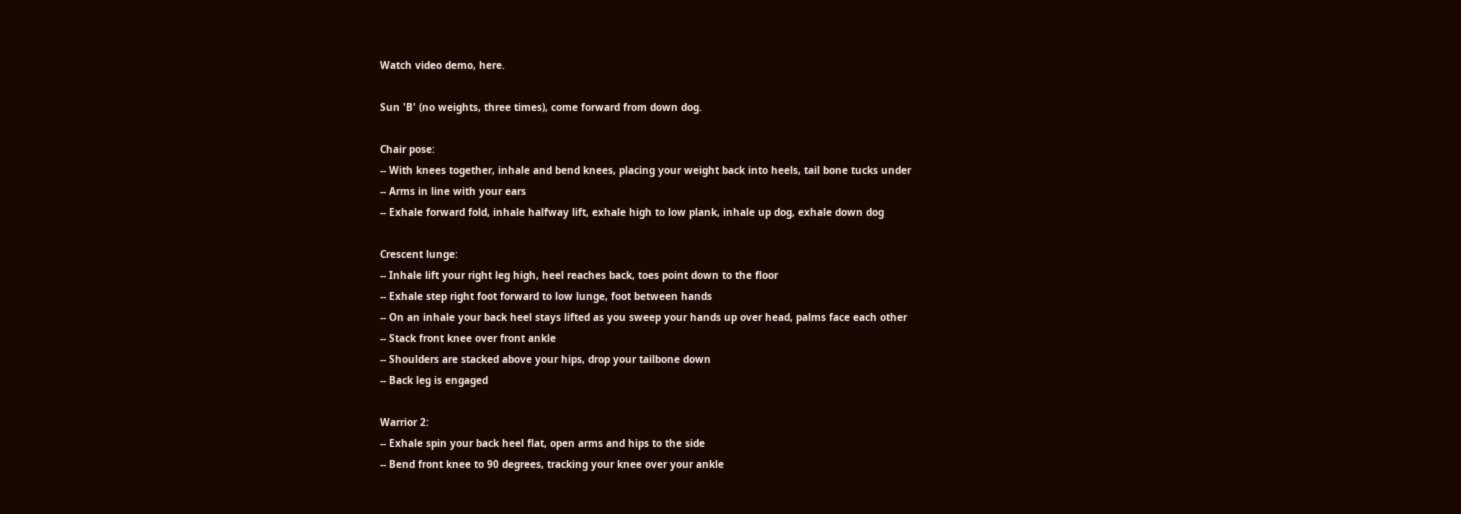Watch video demo, here.

Sun 'B' (no weights, three times), come forward from down dog.

Chair pose:
-- With knees together, inhale and bend knees, placing your weight back into heels, tail bone tucks under
-- Arms in line with your ears
-- Exhale forward fold, inhale halfway lift, exhale high to low plank, inhale up dog, exhale down dog

Crescent lunge:
-- Inhale lift your right leg high, heel reaches back, toes point down to the floor
-- Exhale step right foot forward to low lunge, foot between hands
-- On an inhale your back heel stays lifted as you sweep your hands up over head, palms face each other
-- Stack front knee over front ankle
-- Shoulders are stacked above your hips, drop your tailbone down
-- Back leg is engaged

Warrior 2:
-- Exhale spin your back heel flat, open arms and hips to the side
-- Bend front knee to 90 degrees, tracking your knee over your ankle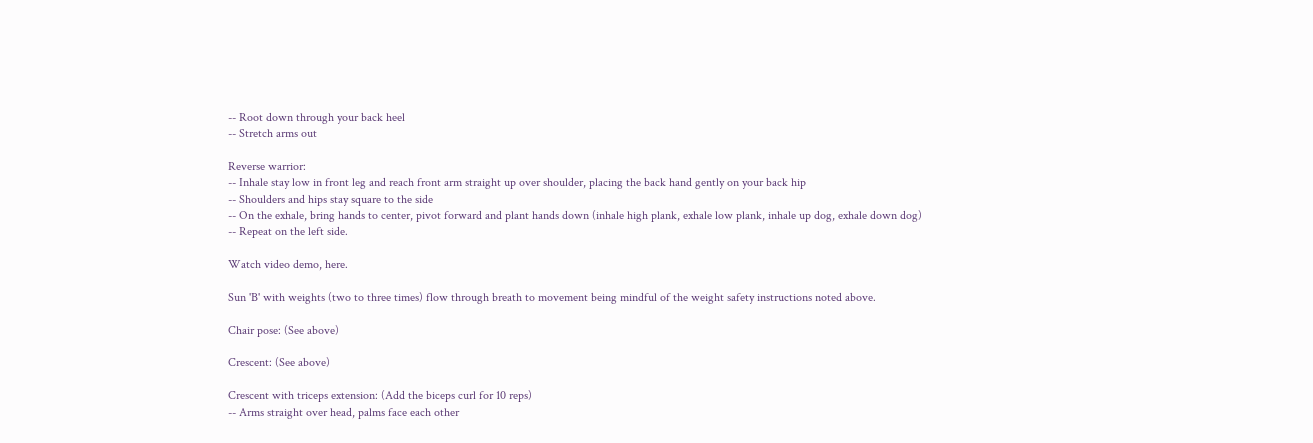-- Root down through your back heel
-- Stretch arms out

Reverse warrior:
-- Inhale stay low in front leg and reach front arm straight up over shoulder, placing the back hand gently on your back hip
-- Shoulders and hips stay square to the side
-- On the exhale, bring hands to center, pivot forward and plant hands down (inhale high plank, exhale low plank, inhale up dog, exhale down dog)
-- Repeat on the left side.

Watch video demo, here.

Sun 'B' with weights (two to three times) flow through breath to movement being mindful of the weight safety instructions noted above.

Chair pose: (See above)

Crescent: (See above)

Crescent with triceps extension: (Add the biceps curl for 10 reps)
-- Arms straight over head, palms face each other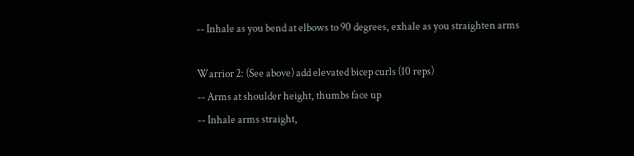-- Inhale as you bend at elbows to 90 degrees, exhale as you straighten arms

Warrior 2: (See above) add elevated bicep curls (10 reps)
-- Arms at shoulder height, thumbs face up
-- Inhale arms straight,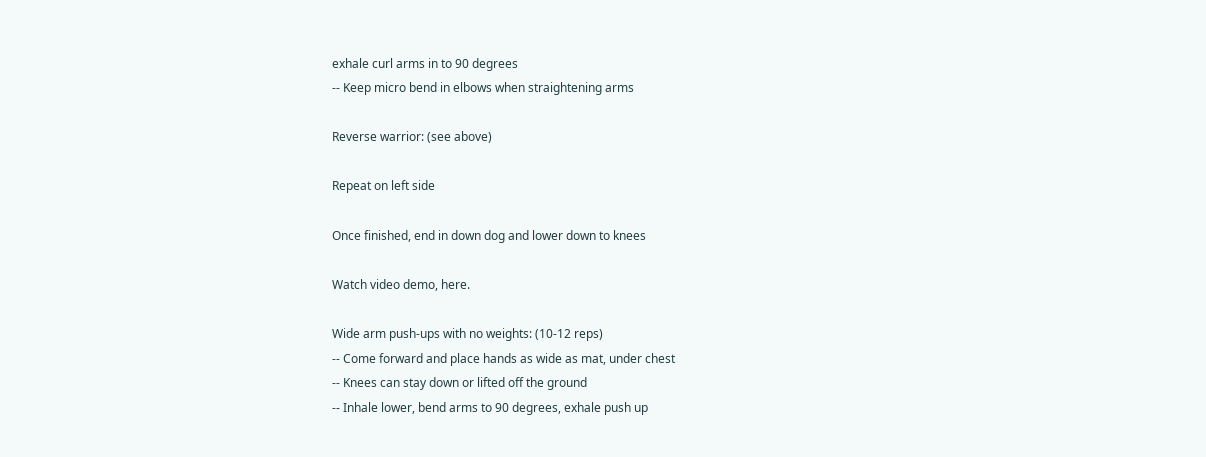exhale curl arms in to 90 degrees
-- Keep micro bend in elbows when straightening arms

Reverse warrior: (see above)

Repeat on left side

Once finished, end in down dog and lower down to knees

Watch video demo, here.

Wide arm push-ups with no weights: (10-12 reps)
-- Come forward and place hands as wide as mat, under chest
-- Knees can stay down or lifted off the ground
-- Inhale lower, bend arms to 90 degrees, exhale push up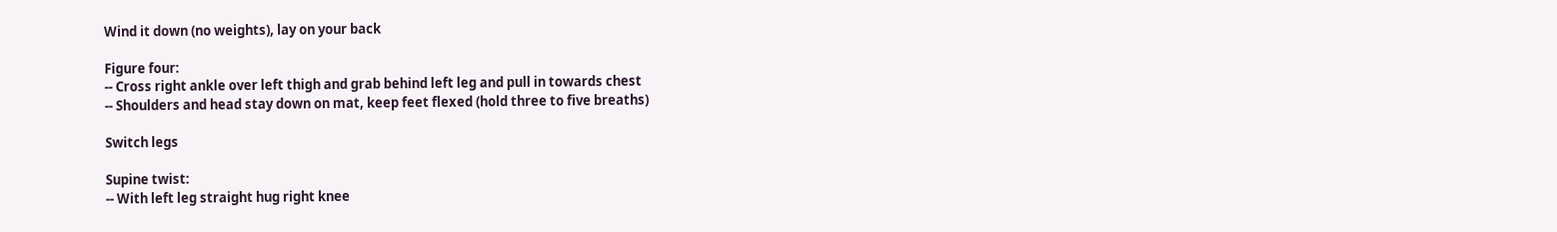Wind it down (no weights), lay on your back

Figure four:
-- Cross right ankle over left thigh and grab behind left leg and pull in towards chest
-- Shoulders and head stay down on mat, keep feet flexed (hold three to five breaths)

Switch legs

Supine twist:
-- With left leg straight hug right knee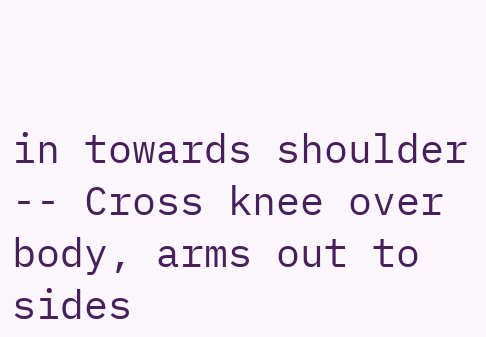in towards shoulder
-- Cross knee over body, arms out to sides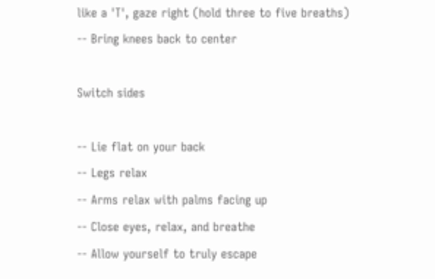like a 'T', gaze right (hold three to five breaths)
-- Bring knees back to center

Switch sides

-- Lie flat on your back
-- Legs relax
-- Arms relax with palms facing up
-- Close eyes, relax, and breathe
-- Allow yourself to truly escape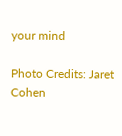your mind

Photo Credits: Jaret Cohen